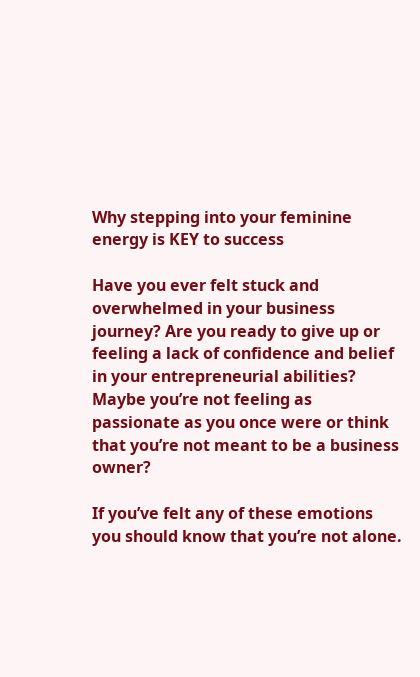Why stepping into your feminine energy is KEY to success

Have you ever felt stuck and overwhelmed in your business journey? Are you ready to give up or feeling a lack of confidence and belief in your entrepreneurial abilities? Maybe you’re not feeling as passionate as you once were or think that you’re not meant to be a business owner?

If you’ve felt any of these emotions you should know that you’re not alone.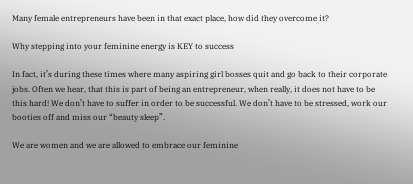Many female entrepreneurs have been in that exact place, how did they overcome it?

Why stepping into your feminine energy is KEY to success

In fact, it’s during these times where many aspiring girl bosses quit and go back to their corporate jobs. Often we hear, that this is part of being an entrepreneur, when really, it does not have to be this hard! We don’t have to suffer in order to be successful. We don’t have to be stressed, work our booties off and miss our “beauty sleep”.

We are women and we are allowed to embrace our feminine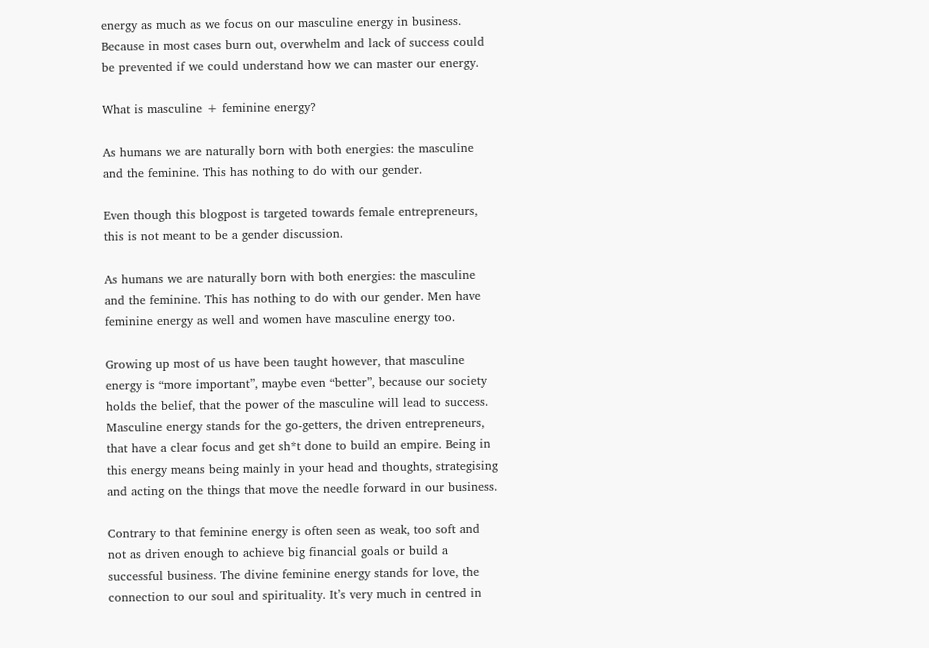energy as much as we focus on our masculine energy in business. Because in most cases burn out, overwhelm and lack of success could be prevented if we could understand how we can master our energy.

What is masculine + feminine energy?

As humans we are naturally born with both energies: the masculine and the feminine. This has nothing to do with our gender.

Even though this blogpost is targeted towards female entrepreneurs, this is not meant to be a gender discussion.

As humans we are naturally born with both energies: the masculine and the feminine. This has nothing to do with our gender. Men have feminine energy as well and women have masculine energy too.

Growing up most of us have been taught however, that masculine energy is “more important”, maybe even “better”, because our society holds the belief, that the power of the masculine will lead to success. Masculine energy stands for the go-getters, the driven entrepreneurs, that have a clear focus and get sh*t done to build an empire. Being in this energy means being mainly in your head and thoughts, strategising and acting on the things that move the needle forward in our business.

Contrary to that feminine energy is often seen as weak, too soft and not as driven enough to achieve big financial goals or build a successful business. The divine feminine energy stands for love, the connection to our soul and spirituality. It’s very much in centred in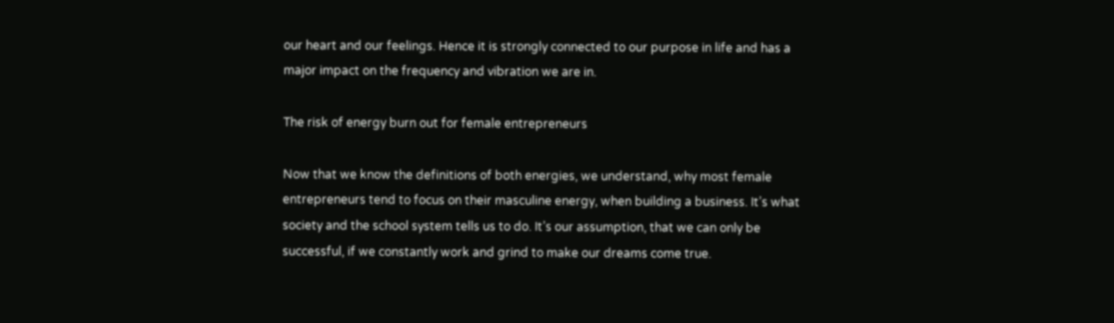our heart and our feelings. Hence it is strongly connected to our purpose in life and has a major impact on the frequency and vibration we are in.

The risk of energy burn out for female entrepreneurs

Now that we know the definitions of both energies, we understand, why most female entrepreneurs tend to focus on their masculine energy, when building a business. It’s what society and the school system tells us to do. It’s our assumption, that we can only be successful, if we constantly work and grind to make our dreams come true.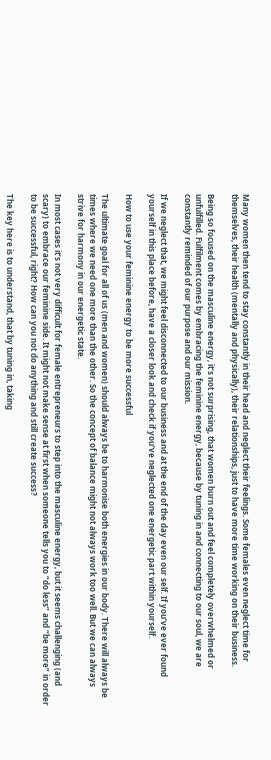Many women then tend to stay constantly in their head and neglect their feelings. Some females even neglect time for themselves, their health (mentally and physically), their relationships, just to have more time working on their business.

Being so focused on the masculine energy, it’s not surprising, that women burn out and feel completely overwhelmed or unfulfilled. Fulfilment comes by embracing the feminine energy, because by tuning in and connecting to our soul, we are constantly reminded of our purpose and our mission.

If we neglect that, we might feel disconnected to our business and at the end of the day even our self. If you’ve ever found yourself in this place before, have a closer look and check if you’ve neglected one energetic part within yourself.

How to use your feminine energy to be more successful

The ultimate goal for all of us (men and women) should always be to harmonise both energies in our body. There will always be times where we need one more than the other. So the concept of balance might not always work too well. But we can always strive for harmony in our energetic state.

In most cases it’s not very difficult for female entrepreneurs to step into the masculine energy, but it seems challenging (and scary) to embrace our feminine side. It might not make sense at first when someone tells you to “do less” and “be more” in order to be successful, right? How can you not do anything and still create success?

The key here is to understand, that by tuning in, taking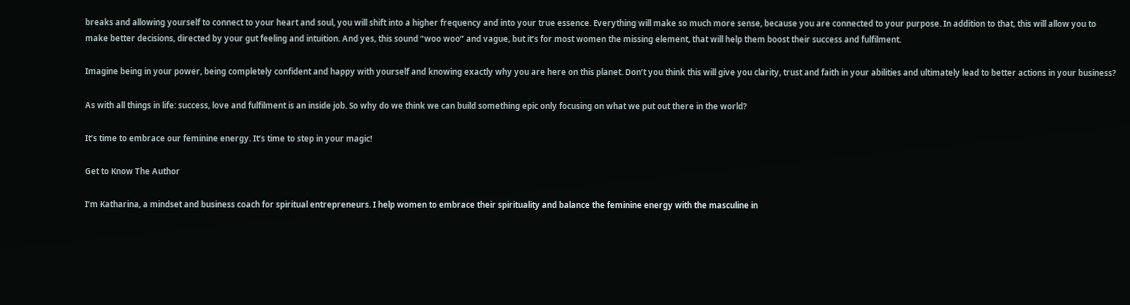breaks and allowing yourself to connect to your heart and soul, you will shift into a higher frequency and into your true essence. Everything will make so much more sense, because you are connected to your purpose. In addition to that, this will allow you to make better decisions, directed by your gut feeling and intuition. And yes, this sound “woo woo” and vague, but it’s for most women the missing element, that will help them boost their success and fulfilment.

Imagine being in your power, being completely confident and happy with yourself and knowing exactly why you are here on this planet. Don’t you think this will give you clarity, trust and faith in your abilities and ultimately lead to better actions in your business?

As with all things in life: success, love and fulfilment is an inside job. So why do we think we can build something epic only focusing on what we put out there in the world?

It’s time to embrace our feminine energy. It’s time to step in your magic!

Get to Know The Author

I’m Katharina, a mindset and business coach for spiritual entrepreneurs. I help women to embrace their spirituality and balance the feminine energy with the masculine in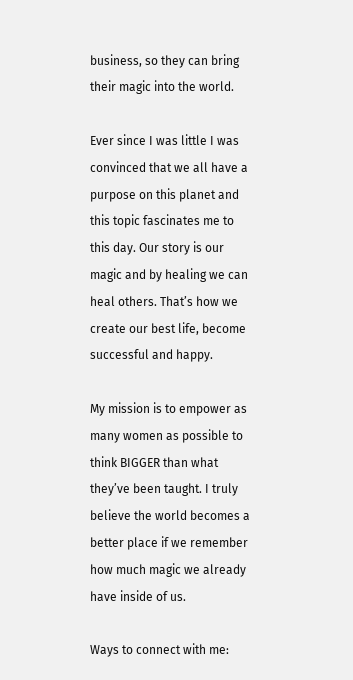business, so they can bring their magic into the world.

Ever since I was little I was convinced that we all have a purpose on this planet and this topic fascinates me to this day. Our story is our magic and by healing we can heal others. That’s how we create our best life, become successful and happy.

My mission is to empower as many women as possible to think BIGGER than what they’ve been taught. I truly believe the world becomes a better place if we remember how much magic we already have inside of us.

Ways to connect with me: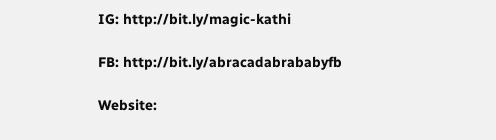IG: http://bit.ly/magic-kathi

FB: http://bit.ly/abracadabrababyfb

Website: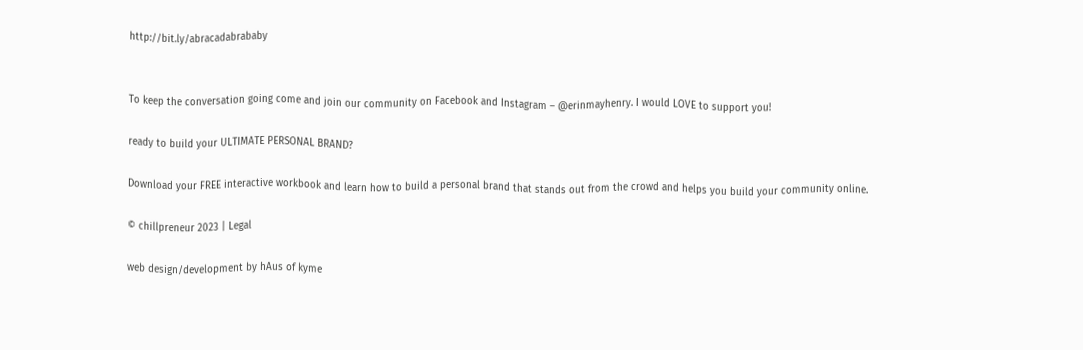http://bit.ly/abracadabrababy


To keep the conversation going come and join our community on Facebook and Instagram – @erinmayhenry. I would LOVE to support you!

ready to build your ULTIMATE PERSONAL BRAND?

Download your FREE interactive workbook and learn how to build a personal brand that stands out from the crowd and helps you build your community online.

© chillpreneur 2023 | Legal

web design/development by hAus of kyme